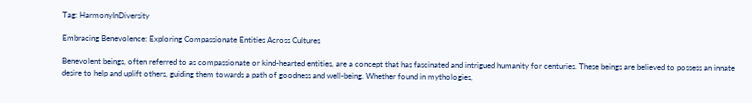Tag: HarmonyInDiversity

Embracing Benevolence: Exploring Compassionate Entities Across Cultures

Benevolent beings, often referred to as compassionate or kind-hearted entities, are a concept that has fascinated and intrigued humanity for centuries. These beings are believed to possess an innate desire to help and uplift others, guiding them towards a path of goodness and well-being. Whether found in mythologies,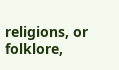religions, or folklore,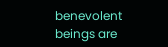benevolent beings are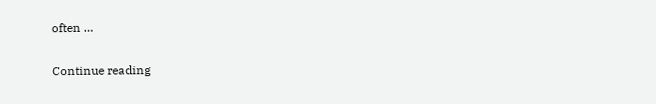often …

Continue reading